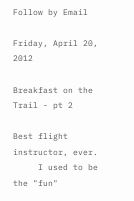Follow by Email

Friday, April 20, 2012

Breakfast on the Trail - pt 2

Best flight instructor, ever.
     I used to be the "fun"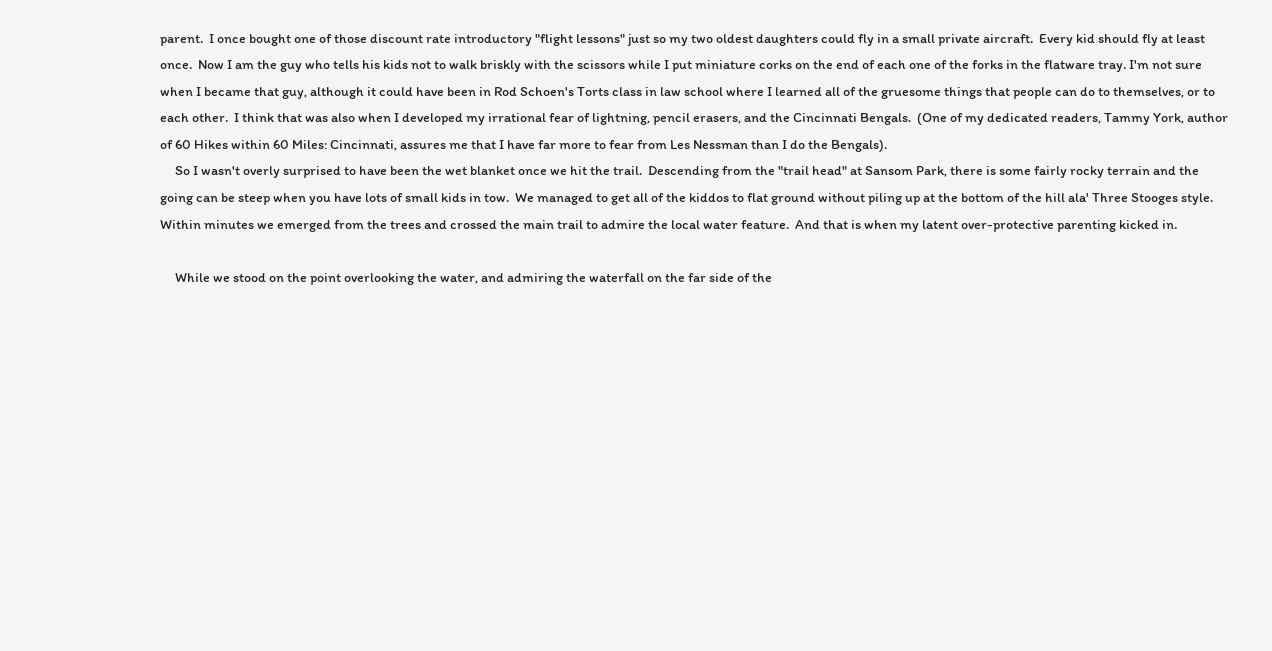parent.  I once bought one of those discount rate introductory "flight lessons" just so my two oldest daughters could fly in a small private aircraft.  Every kid should fly at least once.  Now I am the guy who tells his kids not to walk briskly with the scissors while I put miniature corks on the end of each one of the forks in the flatware tray. I'm not sure when I became that guy, although it could have been in Rod Schoen's Torts class in law school where I learned all of the gruesome things that people can do to themselves, or to each other.  I think that was also when I developed my irrational fear of lightning, pencil erasers, and the Cincinnati Bengals.  (One of my dedicated readers, Tammy York, author of 60 Hikes within 60 Miles: Cincinnati, assures me that I have far more to fear from Les Nessman than I do the Bengals).
     So I wasn't overly surprised to have been the wet blanket once we hit the trail.  Descending from the "trail head" at Sansom Park, there is some fairly rocky terrain and the going can be steep when you have lots of small kids in tow.  We managed to get all of the kiddos to flat ground without piling up at the bottom of the hill ala' Three Stooges style.  Within minutes we emerged from the trees and crossed the main trail to admire the local water feature.  And that is when my latent over-protective parenting kicked in.

     While we stood on the point overlooking the water, and admiring the waterfall on the far side of the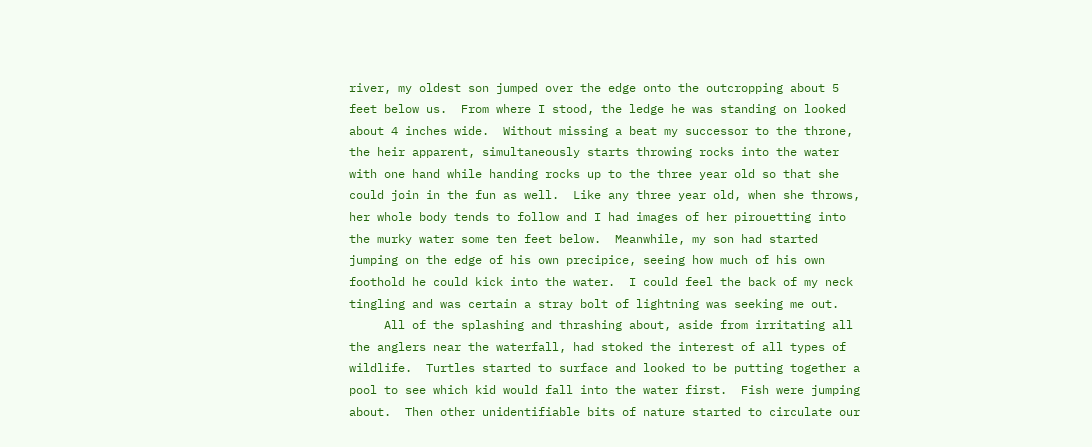river, my oldest son jumped over the edge onto the outcropping about 5 feet below us.  From where I stood, the ledge he was standing on looked about 4 inches wide.  Without missing a beat my successor to the throne, the heir apparent, simultaneously starts throwing rocks into the water with one hand while handing rocks up to the three year old so that she could join in the fun as well.  Like any three year old, when she throws, her whole body tends to follow and I had images of her pirouetting into the murky water some ten feet below.  Meanwhile, my son had started jumping on the edge of his own precipice, seeing how much of his own foothold he could kick into the water.  I could feel the back of my neck tingling and was certain a stray bolt of lightning was seeking me out.
     All of the splashing and thrashing about, aside from irritating all the anglers near the waterfall, had stoked the interest of all types of wildlife.  Turtles started to surface and looked to be putting together a pool to see which kid would fall into the water first.  Fish were jumping about.  Then other unidentifiable bits of nature started to circulate our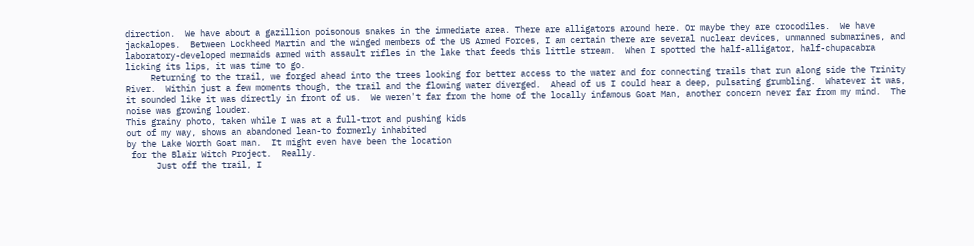direction.  We have about a gazillion poisonous snakes in the immediate area. There are alligators around here. Or maybe they are crocodiles.  We have jackalopes.  Between Lockheed Martin and the winged members of the US Armed Forces, I am certain there are several nuclear devices, unmanned submarines, and laboratory-developed mermaids armed with assault rifles in the lake that feeds this little stream.  When I spotted the half-alligator, half-chupacabra licking its lips, it was time to go.
     Returning to the trail, we forged ahead into the trees looking for better access to the water and for connecting trails that run along side the Trinity River.  Within just a few moments though, the trail and the flowing water diverged.  Ahead of us I could hear a deep, pulsating grumbling.  Whatever it was, it sounded like it was directly in front of us.  We weren't far from the home of the locally infamous Goat Man, another concern never far from my mind.  The noise was growing louder.
This grainy photo, taken while I was at a full-trot and pushing kids
out of my way, shows an abandoned lean-to formerly inhabited
by the Lake Worth Goat man.  It might even have been the location
 for the Blair Witch Project.  Really.
      Just off the trail, I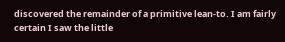discovered the remainder of a primitive lean-to. I am fairly certain I saw the little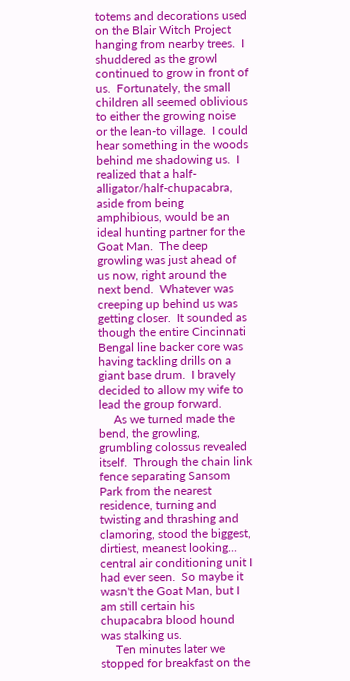totems and decorations used on the Blair Witch Project hanging from nearby trees.  I shuddered as the growl continued to grow in front of us.  Fortunately, the small children all seemed oblivious to either the growing noise or the lean-to village.  I could hear something in the woods behind me shadowing us.  I realized that a half-alligator/half-chupacabra, aside from being amphibious, would be an ideal hunting partner for the Goat Man.  The deep growling was just ahead of us now, right around the next bend.  Whatever was creeping up behind us was getting closer.  It sounded as though the entire Cincinnati Bengal line backer core was having tackling drills on a giant base drum.  I bravely decided to allow my wife to lead the group forward.
     As we turned made the bend, the growling, grumbling colossus revealed itself.  Through the chain link fence separating Sansom Park from the nearest residence, turning and twisting and thrashing and clamoring, stood the biggest, dirtiest, meanest looking... central air conditioning unit I had ever seen.  So maybe it wasn't the Goat Man, but I am still certain his chupacabra blood hound was stalking us.
     Ten minutes later we stopped for breakfast on the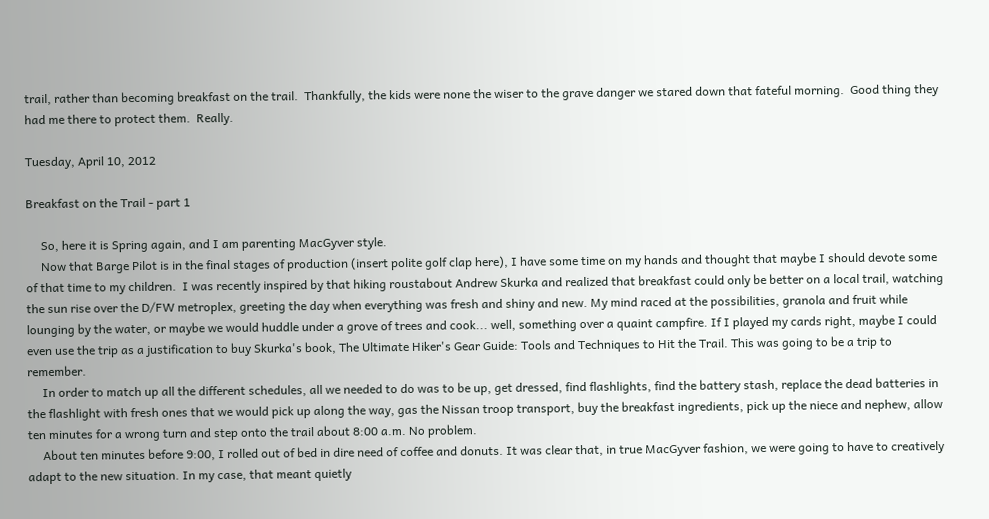trail, rather than becoming breakfast on the trail.  Thankfully, the kids were none the wiser to the grave danger we stared down that fateful morning.  Good thing they had me there to protect them.  Really.

Tuesday, April 10, 2012

Breakfast on the Trail - part 1

     So, here it is Spring again, and I am parenting MacGyver style.
     Now that Barge Pilot is in the final stages of production (insert polite golf clap here), I have some time on my hands and thought that maybe I should devote some of that time to my children.  I was recently inspired by that hiking roustabout Andrew Skurka and realized that breakfast could only be better on a local trail, watching the sun rise over the D/FW metroplex, greeting the day when everything was fresh and shiny and new. My mind raced at the possibilities, granola and fruit while lounging by the water, or maybe we would huddle under a grove of trees and cook... well, something over a quaint campfire. If I played my cards right, maybe I could even use the trip as a justification to buy Skurka's book, The Ultimate Hiker's Gear Guide: Tools and Techniques to Hit the Trail. This was going to be a trip to remember.
     In order to match up all the different schedules, all we needed to do was to be up, get dressed, find flashlights, find the battery stash, replace the dead batteries in the flashlight with fresh ones that we would pick up along the way, gas the Nissan troop transport, buy the breakfast ingredients, pick up the niece and nephew, allow ten minutes for a wrong turn and step onto the trail about 8:00 a.m. No problem.
     About ten minutes before 9:00, I rolled out of bed in dire need of coffee and donuts. It was clear that, in true MacGyver fashion, we were going to have to creatively adapt to the new situation. In my case, that meant quietly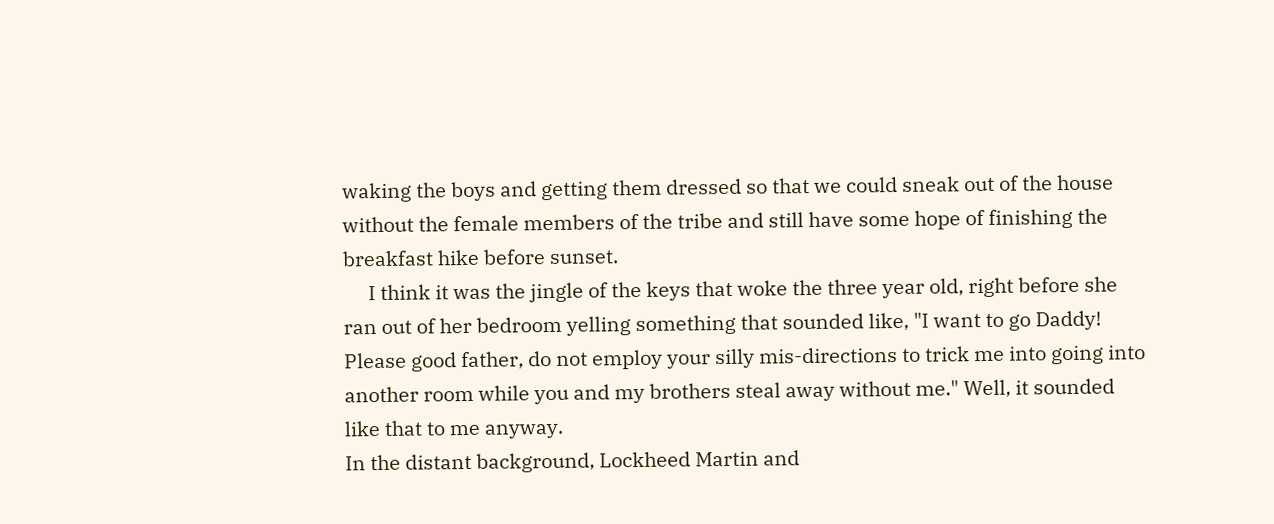waking the boys and getting them dressed so that we could sneak out of the house without the female members of the tribe and still have some hope of finishing the breakfast hike before sunset.
     I think it was the jingle of the keys that woke the three year old, right before she ran out of her bedroom yelling something that sounded like, "I want to go Daddy! Please good father, do not employ your silly mis-directions to trick me into going into another room while you and my brothers steal away without me." Well, it sounded like that to me anyway.
In the distant background, Lockheed Martin and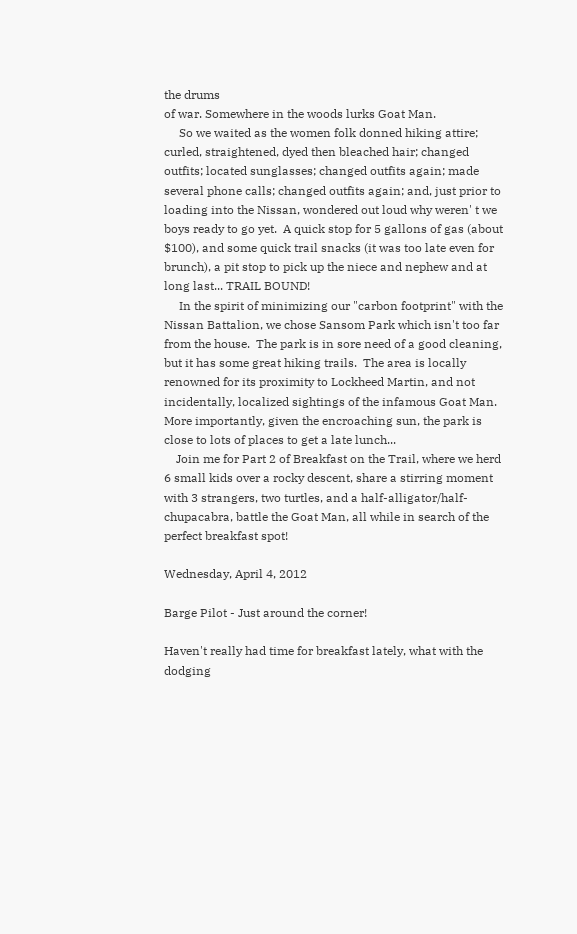the drums
of war. Somewhere in the woods lurks Goat Man.
     So we waited as the women folk donned hiking attire; curled, straightened, dyed then bleached hair; changed outfits; located sunglasses; changed outfits again; made several phone calls; changed outfits again; and, just prior to loading into the Nissan, wondered out loud why weren' t we boys ready to go yet.  A quick stop for 5 gallons of gas (about $100), and some quick trail snacks (it was too late even for brunch), a pit stop to pick up the niece and nephew and at long last... TRAIL BOUND!
     In the spirit of minimizing our "carbon footprint" with the Nissan Battalion, we chose Sansom Park which isn't too far from the house.  The park is in sore need of a good cleaning, but it has some great hiking trails.  The area is locally renowned for its proximity to Lockheed Martin, and not incidentally, localized sightings of the infamous Goat Man.  More importantly, given the encroaching sun, the park is close to lots of places to get a late lunch...
    Join me for Part 2 of Breakfast on the Trail, where we herd 6 small kids over a rocky descent, share a stirring moment with 3 strangers, two turtles, and a half-alligator/half-chupacabra, battle the Goat Man, all while in search of the perfect breakfast spot!

Wednesday, April 4, 2012

Barge Pilot - Just around the corner!

Haven't really had time for breakfast lately, what with the dodging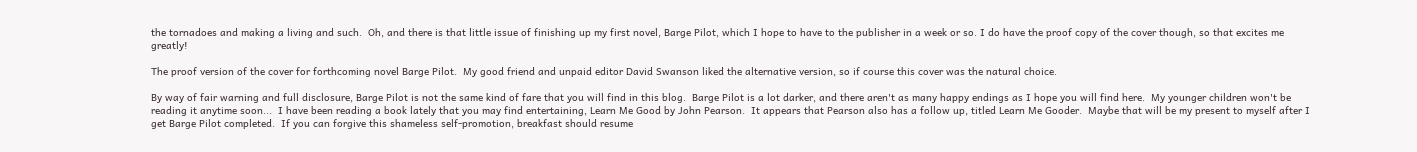the tornadoes and making a living and such.  Oh, and there is that little issue of finishing up my first novel, Barge Pilot, which I hope to have to the publisher in a week or so. I do have the proof copy of the cover though, so that excites me greatly!

The proof version of the cover for forthcoming novel Barge Pilot.  My good friend and unpaid editor David Swanson liked the alternative version, so if course this cover was the natural choice.

By way of fair warning and full disclosure, Barge Pilot is not the same kind of fare that you will find in this blog.  Barge Pilot is a lot darker, and there aren't as many happy endings as I hope you will find here.  My younger children won't be reading it anytime soon...  I have been reading a book lately that you may find entertaining, Learn Me Good by John Pearson.  It appears that Pearson also has a follow up, titled Learn Me Gooder.  Maybe that will be my present to myself after I get Barge Pilot completed.  If you can forgive this shameless self-promotion, breakfast should resume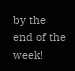by the end of the week!